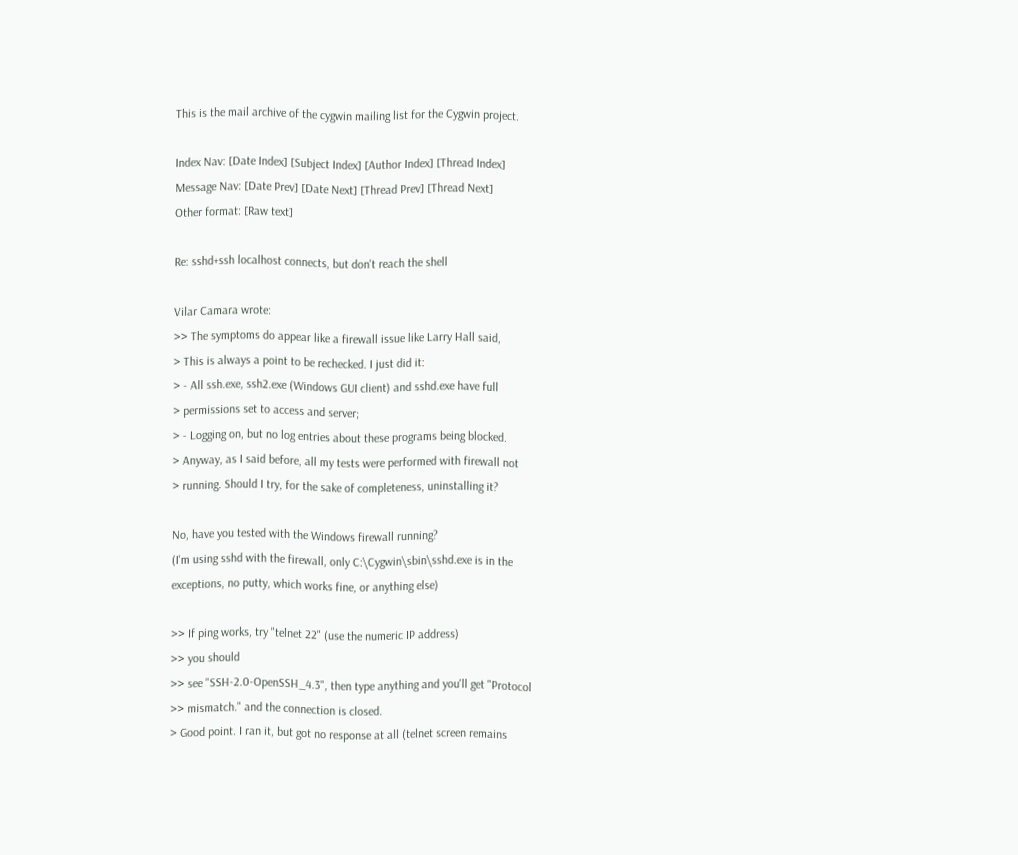This is the mail archive of the cygwin mailing list for the Cygwin project.

Index Nav: [Date Index] [Subject Index] [Author Index] [Thread Index]
Message Nav: [Date Prev] [Date Next] [Thread Prev] [Thread Next]
Other format: [Raw text]

Re: sshd+ssh localhost connects, but don't reach the shell

Vilar Camara wrote:
>> The symptoms do appear like a firewall issue like Larry Hall said,
> This is always a point to be rechecked. I just did it:
> - All ssh.exe, ssh2.exe (Windows GUI client) and sshd.exe have full
> permissions set to access and server;
> - Logging on, but no log entries about these programs being blocked.
> Anyway, as I said before, all my tests were performed with firewall not
> running. Should I try, for the sake of completeness, uninstalling it?

No, have you tested with the Windows firewall running?
(I'm using sshd with the firewall, only C:\Cygwin\sbin\sshd.exe is in the
exceptions, no putty, which works fine, or anything else)

>> If ping works, try "telnet 22" (use the numeric IP address)
>> you should
>> see "SSH-2.0-OpenSSH_4.3", then type anything and you'll get "Protocol
>> mismatch." and the connection is closed.
> Good point. I ran it, but got no response at all (telnet screen remains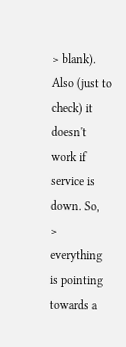> blank). Also (just to check) it doesn't work if service is down. So,
> everything is pointing towards a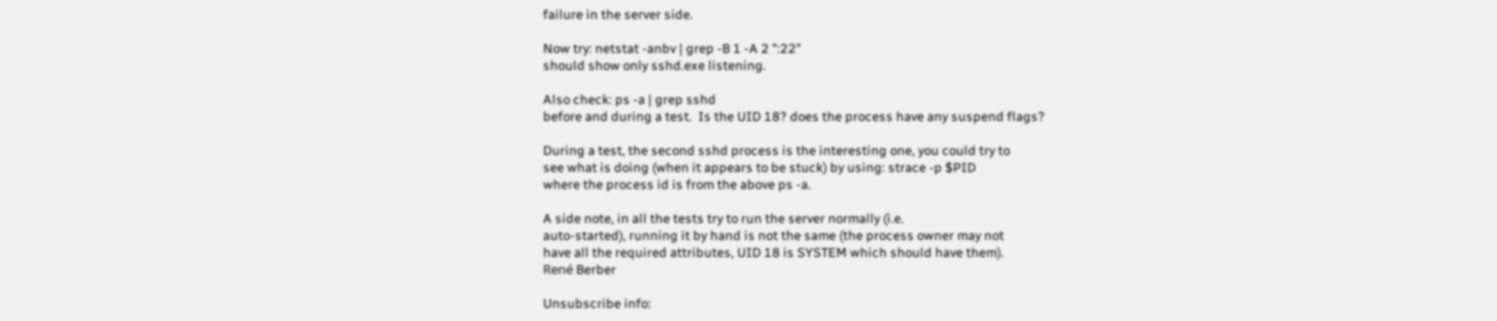failure in the server side.

Now try: netstat -anbv | grep -B 1 -A 2 ":22"
should show only sshd.exe listening.

Also check: ps -a | grep sshd
before and during a test.  Is the UID 18? does the process have any suspend flags?

During a test, the second sshd process is the interesting one, you could try to
see what is doing (when it appears to be stuck) by using: strace -p $PID
where the process id is from the above ps -a.

A side note, in all the tests try to run the server normally (i.e.
auto-started), running it by hand is not the same (the process owner may not
have all the required attributes, UID 18 is SYSTEM which should have them).
René Berber

Unsubscribe info: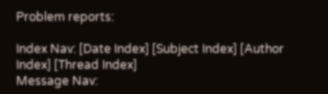Problem reports:

Index Nav: [Date Index] [Subject Index] [Author Index] [Thread Index]
Message Nav: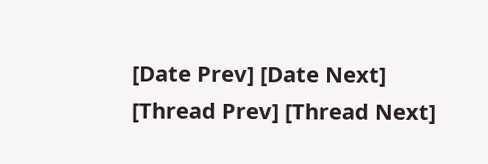[Date Prev] [Date Next] [Thread Prev] [Thread Next]